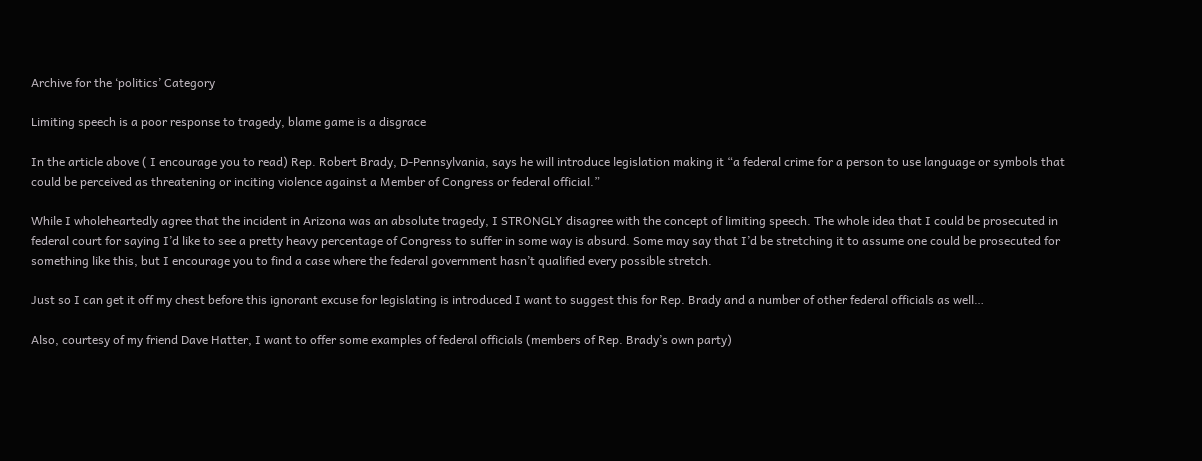Archive for the ‘politics’ Category

Limiting speech is a poor response to tragedy, blame game is a disgrace

In the article above ( I encourage you to read) Rep. Robert Brady, D-Pennsylvania, says he will introduce legislation making it “a federal crime for a person to use language or symbols that could be perceived as threatening or inciting violence against a Member of Congress or federal official.”

While I wholeheartedly agree that the incident in Arizona was an absolute tragedy, I STRONGLY disagree with the concept of limiting speech. The whole idea that I could be prosecuted in federal court for saying I’d like to see a pretty heavy percentage of Congress to suffer in some way is absurd. Some may say that I’d be stretching it to assume one could be prosecuted for something like this, but I encourage you to find a case where the federal government hasn’t qualified every possible stretch.

Just so I can get it off my chest before this ignorant excuse for legislating is introduced I want to suggest this for Rep. Brady and a number of other federal officials as well…

Also, courtesy of my friend Dave Hatter, I want to offer some examples of federal officials (members of Rep. Brady’s own party)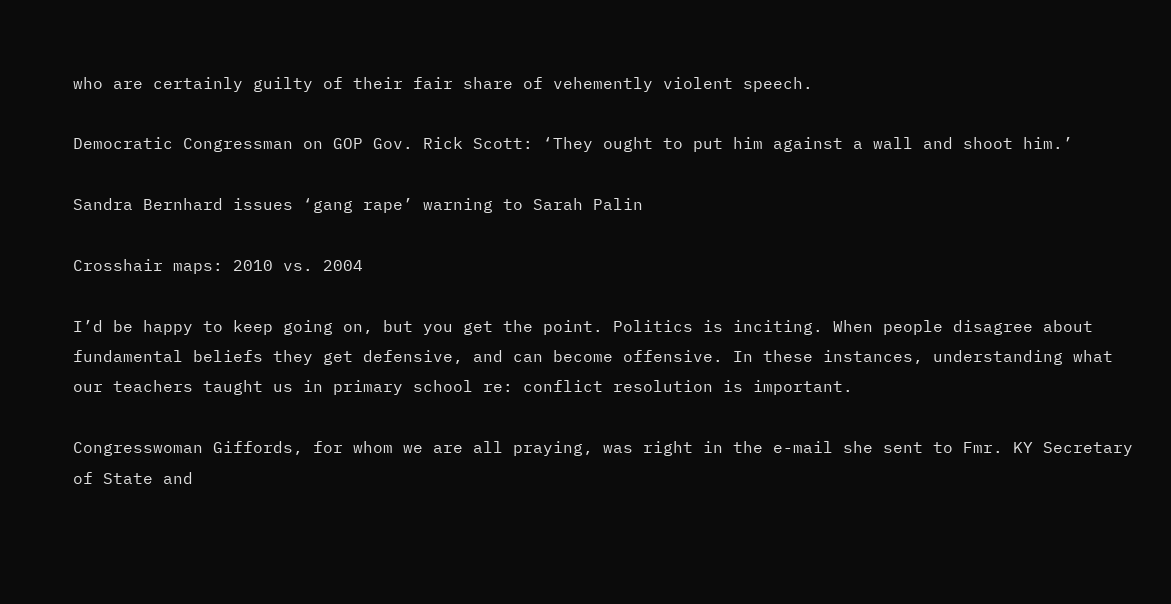who are certainly guilty of their fair share of vehemently violent speech.

Democratic Congressman on GOP Gov. Rick Scott: ‘They ought to put him against a wall and shoot him.’

Sandra Bernhard issues ‘gang rape’ warning to Sarah Palin

Crosshair maps: 2010 vs. 2004

I’d be happy to keep going on, but you get the point. Politics is inciting. When people disagree about fundamental beliefs they get defensive, and can become offensive. In these instances, understanding what our teachers taught us in primary school re: conflict resolution is important.

Congresswoman Giffords, for whom we are all praying, was right in the e-mail she sent to Fmr. KY Secretary of State and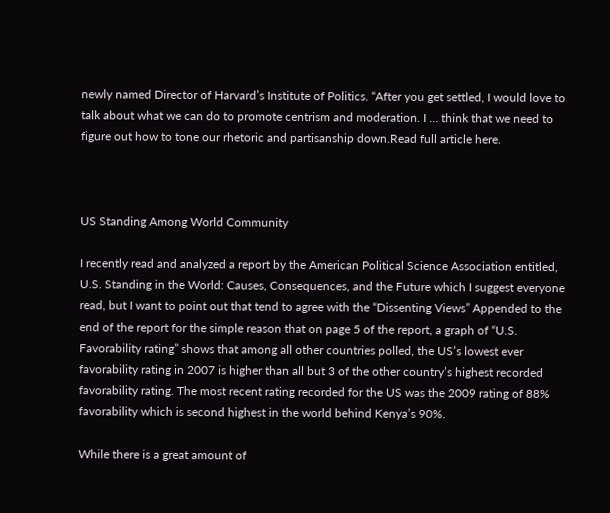newly named Director of Harvard’s Institute of Politics. “After you get settled, I would love to talk about what we can do to promote centrism and moderation. I … think that we need to figure out how to tone our rhetoric and partisanship down.Read full article here.



US Standing Among World Community

I recently read and analyzed a report by the American Political Science Association entitled, U.S. Standing in the World: Causes, Consequences, and the Future which I suggest everyone read, but I want to point out that tend to agree with the “Dissenting Views” Appended to the end of the report for the simple reason that on page 5 of the report, a graph of “U.S. Favorability rating” shows that among all other countries polled, the US’s lowest ever favorability rating in 2007 is higher than all but 3 of the other country’s highest recorded favorability rating. The most recent rating recorded for the US was the 2009 rating of 88% favorability which is second highest in the world behind Kenya’s 90%.

While there is a great amount of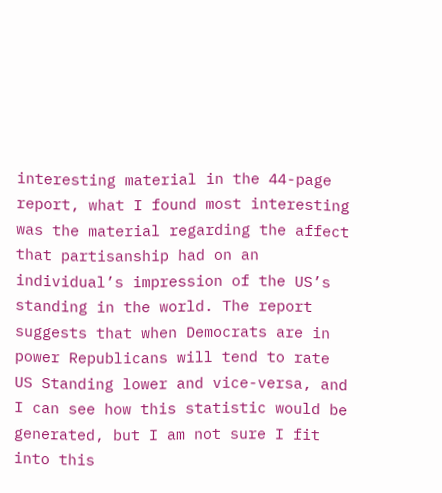interesting material in the 44-page report, what I found most interesting was the material regarding the affect that partisanship had on an individual’s impression of the US’s standing in the world. The report suggests that when Democrats are in power Republicans will tend to rate US Standing lower and vice-versa, and I can see how this statistic would be generated, but I am not sure I fit into this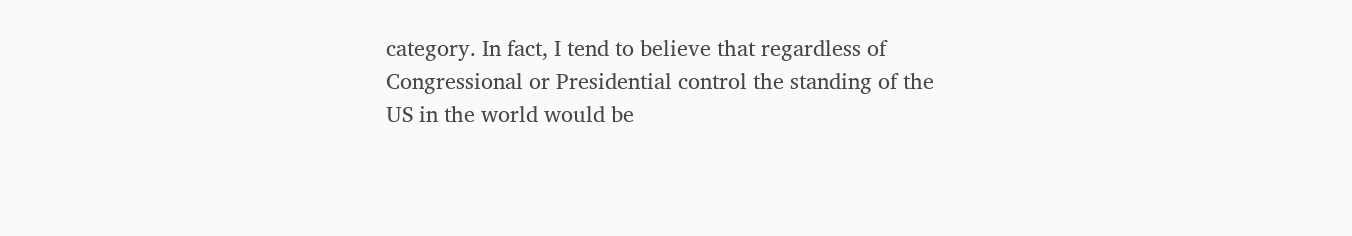category. In fact, I tend to believe that regardless of Congressional or Presidential control the standing of the US in the world would be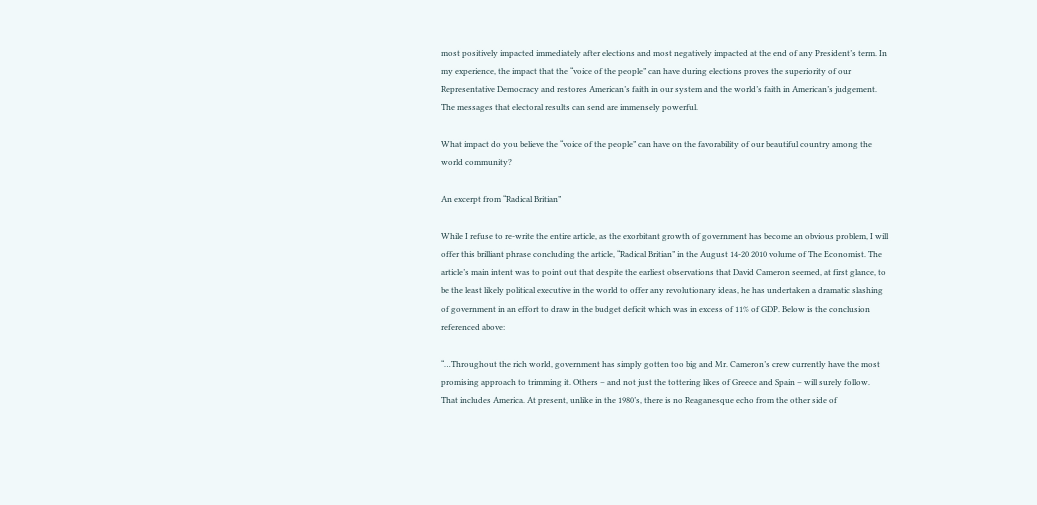most positively impacted immediately after elections and most negatively impacted at the end of any President’s term. In my experience, the impact that the “voice of the people” can have during elections proves the superiority of our Representative Democracy and restores American’s faith in our system and the world’s faith in American’s judgement. The messages that electoral results can send are immensely powerful.

What impact do you believe the “voice of the people” can have on the favorability of our beautiful country among the world community?

An excerpt from “Radical Britian”

While I refuse to re-write the entire article, as the exorbitant growth of government has become an obvious problem, I will offer this brilliant phrase concluding the article, “Radical Britian” in the August 14-20 2010 volume of The Economist. The article’s main intent was to point out that despite the earliest observations that David Cameron seemed, at first glance, to be the least likely political executive in the world to offer any revolutionary ideas, he has undertaken a dramatic slashing of government in an effort to draw in the budget deficit which was in excess of 11% of GDP. Below is the conclusion referenced above:

“…Throughout the rich world, government has simply gotten too big and Mr. Cameron’s crew currently have the most promising approach to trimming it. Others – and not just the tottering likes of Greece and Spain – will surely follow. That includes America. At present, unlike in the 1980’s, there is no Reaganesque echo from the other side of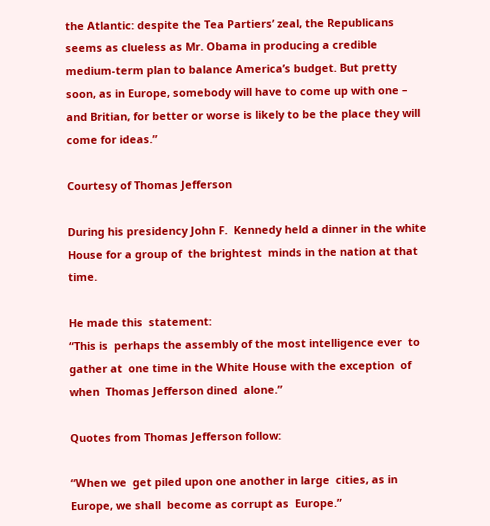the Atlantic: despite the Tea Partiers’ zeal, the Republicans seems as clueless as Mr. Obama in producing a credible medium-term plan to balance America’s budget. But pretty soon, as in Europe, somebody will have to come up with one – and Britian, for better or worse is likely to be the place they will come for ideas.”

Courtesy of Thomas Jefferson

During his presidency John F.  Kennedy held a dinner in the white House for a group of  the brightest  minds in the nation at that time.

He made this  statement:
“This is  perhaps the assembly of the most intelligence ever  to gather at  one time in the White House with the exception  of when  Thomas Jefferson dined  alone.”

Quotes from Thomas Jefferson follow:

“When we  get piled upon one another in large  cities, as in Europe, we shall  become as corrupt as  Europe.”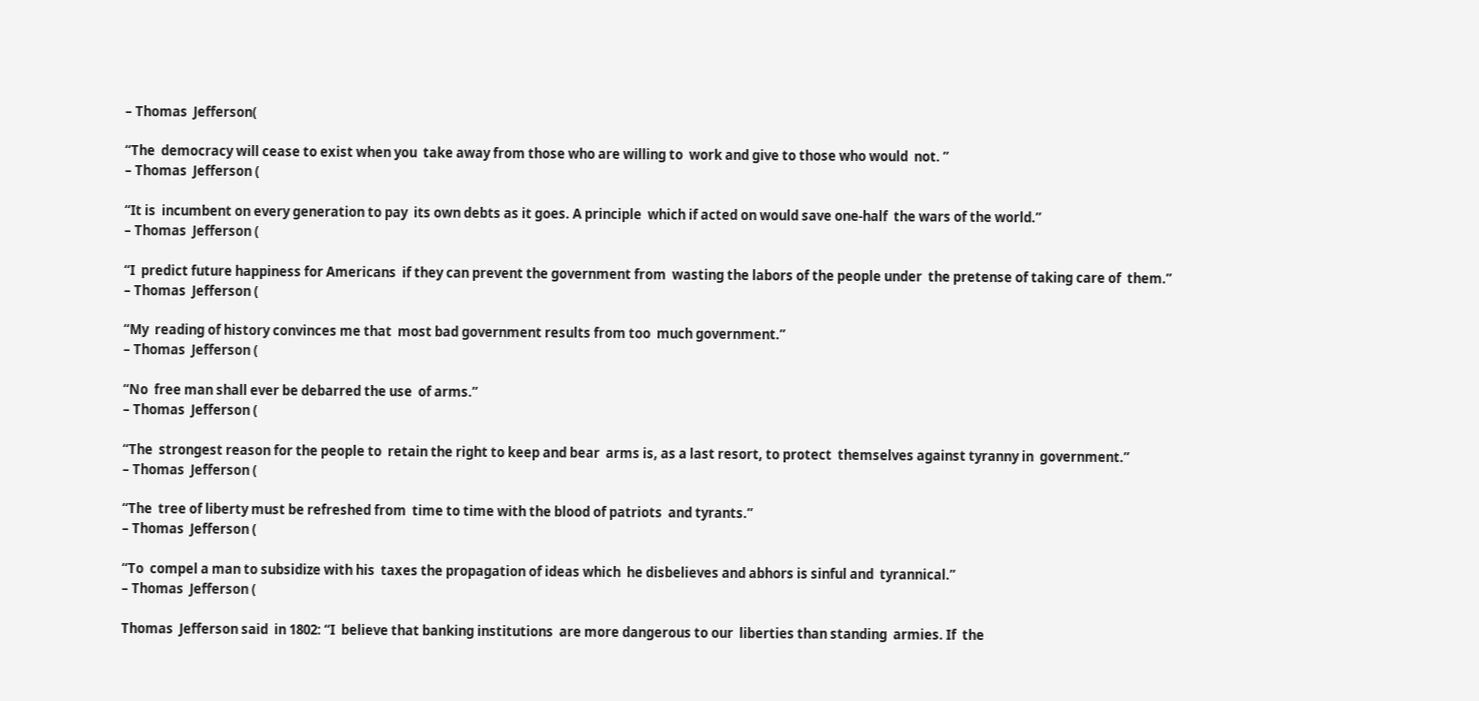– Thomas  Jefferson(

“The  democracy will cease to exist when you  take away from those who are willing to  work and give to those who would  not. ”
– Thomas  Jefferson (

“It is  incumbent on every generation to pay  its own debts as it goes. A principle  which if acted on would save one-half  the wars of the world.”
– Thomas  Jefferson (

“I  predict future happiness for Americans  if they can prevent the government from  wasting the labors of the people under  the pretense of taking care of  them.”
– Thomas  Jefferson (

“My  reading of history convinces me that  most bad government results from too  much government.”
– Thomas  Jefferson (

“No  free man shall ever be debarred the use  of arms.”
– Thomas  Jefferson (

“The  strongest reason for the people to  retain the right to keep and bear  arms is, as a last resort, to protect  themselves against tyranny in  government.”
– Thomas  Jefferson (

“The  tree of liberty must be refreshed from  time to time with the blood of patriots  and tyrants.”
– Thomas  Jefferson (

“To  compel a man to subsidize with his  taxes the propagation of ideas which  he disbelieves and abhors is sinful and  tyrannical.”
– Thomas  Jefferson (

Thomas  Jefferson said  in 1802: “I  believe that banking institutions  are more dangerous to our  liberties than standing  armies. If  the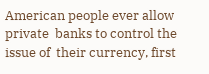American people ever allow private  banks to control the issue of  their currency, first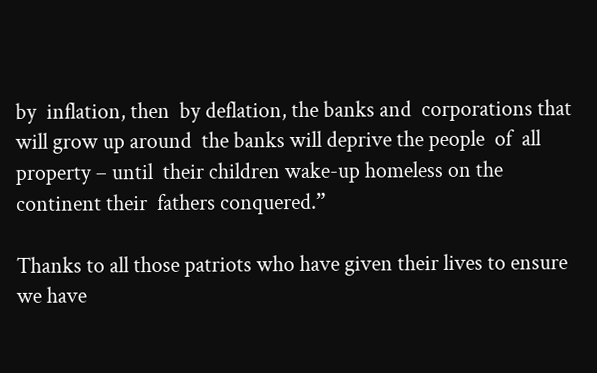by  inflation, then  by deflation, the banks and  corporations that will grow up around  the banks will deprive the people  of  all property – until  their children wake-up homeless on the  continent their  fathers conquered.”

Thanks to all those patriots who have given their lives to ensure we have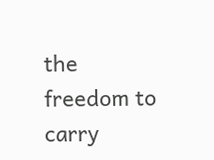the freedom to carry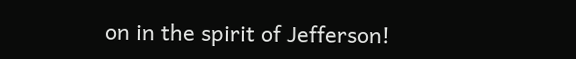on in the spirit of Jefferson!